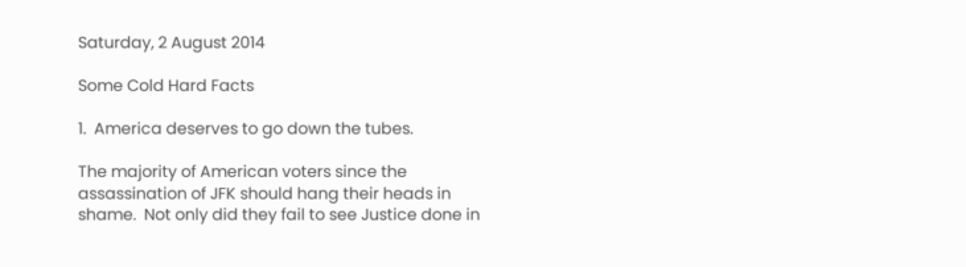Saturday, 2 August 2014

Some Cold Hard Facts

1.  America deserves to go down the tubes.

The majority of American voters since the assassination of JFK should hang their heads in shame.  Not only did they fail to see Justice done in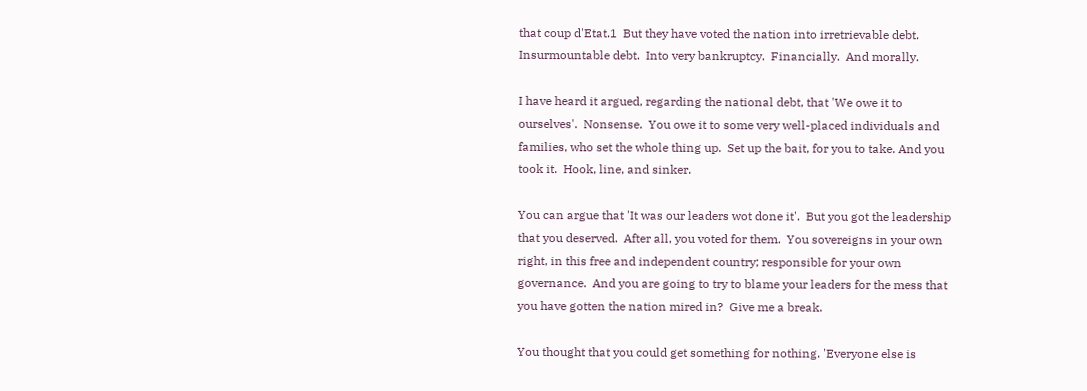that coup d'Etat.1  But they have voted the nation into irretrievable debt.  Insurmountable debt.  Into very bankruptcy.  Financially.  And morally.

I have heard it argued, regarding the national debt, that 'We owe it to ourselves'.  Nonsense.  You owe it to some very well-placed individuals and families, who set the whole thing up.  Set up the bait, for you to take. And you took it.  Hook, line, and sinker.

You can argue that 'It was our leaders wot done it'.  But you got the leadership that you deserved.  After all, you voted for them.  You sovereigns in your own right, in this free and independent country; responsible for your own governance.  And you are going to try to blame your leaders for the mess that you have gotten the nation mired in?  Give me a break.

You thought that you could get something for nothing. 'Everyone else is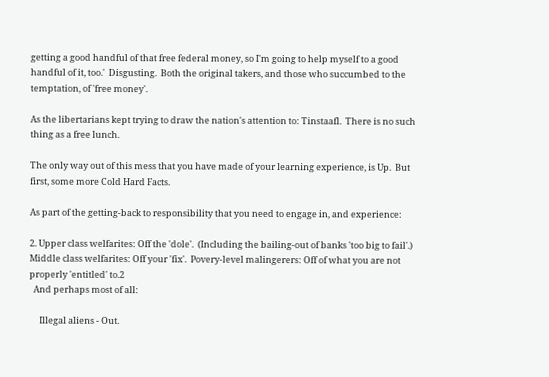getting a good handful of that free federal money, so I'm going to help myself to a good handful of it, too.'  Disgusting.  Both the original takers, and those who succumbed to the temptation, of 'free money'.

As the libertarians kept trying to draw the nation's attention to: Tinstaafl.  There is no such thing as a free lunch.

The only way out of this mess that you have made of your learning experience, is Up.  But first, some more Cold Hard Facts.

As part of the getting-back to responsibility that you need to engage in, and experience:

2. Upper class welfarites: Off the 'dole'.  (Including the bailing-out of banks 'too big to fail'.)  Middle class welfarites: Off your 'fix'.  Povery-level malingerers: Off of what you are not properly 'entitled' to.2
  And perhaps most of all:

     Illegal aliens - Out.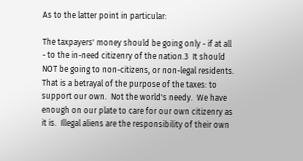As to the latter point in particular:

The taxpayers' money should be going only - if at all - to the in-need citizenry of the nation.3  It should NOT be going to non-citizens, or non-legal residents.  That is a betrayal of the purpose of the taxes: to support our own.  Not the world's needy.  We have enough on our plate to care for our own citizenry as it is.  Illegal aliens are the responsibility of their own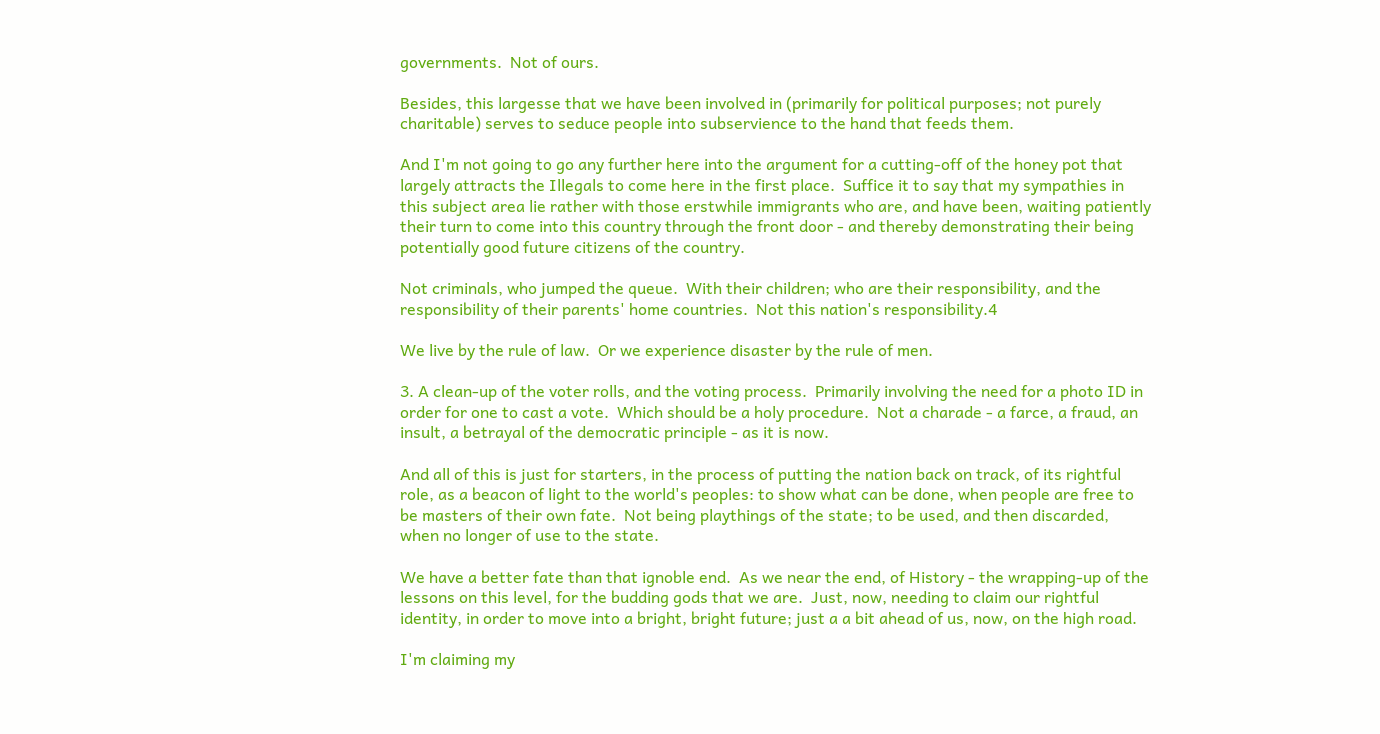governments.  Not of ours.

Besides, this largesse that we have been involved in (primarily for political purposes; not purely charitable) serves to seduce people into subservience to the hand that feeds them.

And I'm not going to go any further here into the argument for a cutting-off of the honey pot that largely attracts the Illegals to come here in the first place.  Suffice it to say that my sympathies in this subject area lie rather with those erstwhile immigrants who are, and have been, waiting patiently their turn to come into this country through the front door - and thereby demonstrating their being potentially good future citizens of the country.

Not criminals, who jumped the queue.  With their children; who are their responsibility, and the responsibility of their parents' home countries.  Not this nation's responsibility.4

We live by the rule of law.  Or we experience disaster by the rule of men.

3. A clean-up of the voter rolls, and the voting process.  Primarily involving the need for a photo ID in order for one to cast a vote.  Which should be a holy procedure.  Not a charade - a farce, a fraud, an insult, a betrayal of the democratic principle - as it is now.

And all of this is just for starters, in the process of putting the nation back on track, of its rightful role, as a beacon of light to the world's peoples: to show what can be done, when people are free to be masters of their own fate.  Not being playthings of the state; to be used, and then discarded, when no longer of use to the state.

We have a better fate than that ignoble end.  As we near the end, of History - the wrapping-up of the lessons on this level, for the budding gods that we are.  Just, now, needing to claim our rightful identity, in order to move into a bright, bright future; just a a bit ahead of us, now, on the high road.

I'm claiming my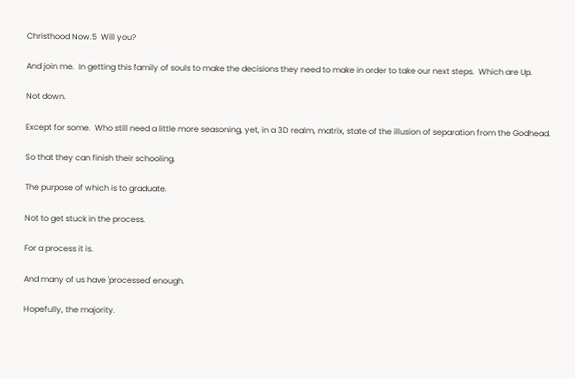Christhood Now.5  Will you?

And join me.  In getting this family of souls to make the decisions they need to make in order to take our next steps.  Which are Up.

Not down.

Except for some.  Who still need a little more seasoning, yet, in a 3D realm, matrix, state of the illusion of separation from the Godhead.

So that they can finish their schooling.

The purpose of which is to graduate.

Not to get stuck in the process.

For a process it is.

And many of us have 'processed' enough.

Hopefully, the majority.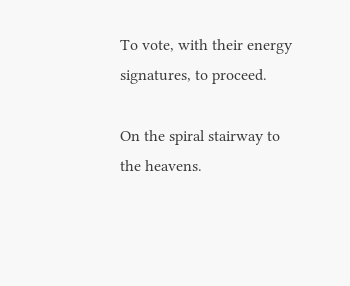To vote, with their energy signatures, to proceed.

On the spiral stairway to the heavens.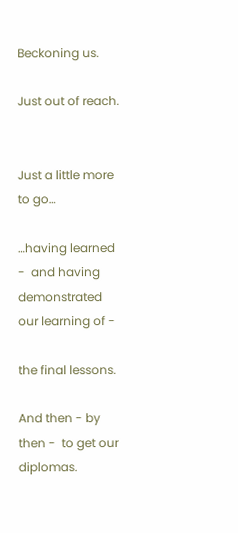Beckoning us.

Just out of reach.


Just a little more to go…

…having learned -  and having demonstrated our learning of -

the final lessons.

And then - by then -  to get our diplomas.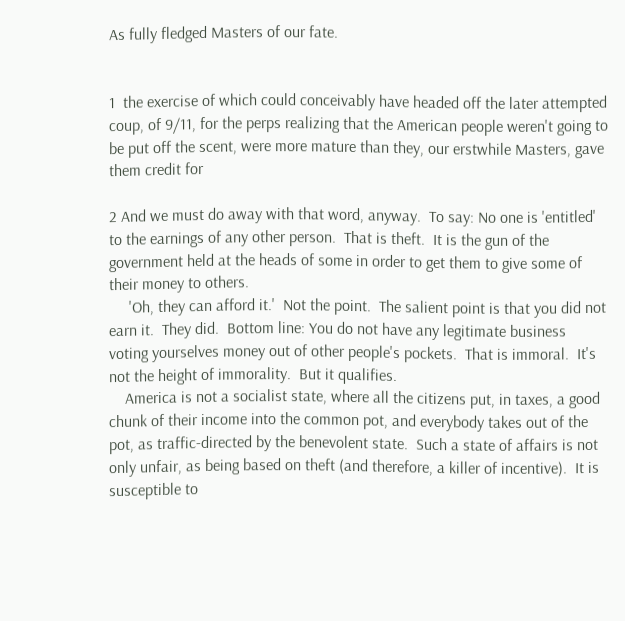As fully fledged Masters of our fate.


1  the exercise of which could conceivably have headed off the later attempted coup, of 9/11, for the perps realizing that the American people weren't going to be put off the scent, were more mature than they, our erstwhile Masters, gave them credit for

2 And we must do away with that word, anyway.  To say: No one is 'entitled' to the earnings of any other person.  That is theft.  It is the gun of the government held at the heads of some in order to get them to give some of their money to others.
     'Oh, they can afford it.'  Not the point.  The salient point is that you did not earn it.  They did.  Bottom line: You do not have any legitimate business voting yourselves money out of other people's pockets.  That is immoral.  It's not the height of immorality.  But it qualifies.
    America is not a socialist state, where all the citizens put, in taxes, a good chunk of their income into the common pot, and everybody takes out of the pot, as traffic-directed by the benevolent state.  Such a state of affairs is not only unfair, as being based on theft (and therefore, a killer of incentive).  It is susceptible to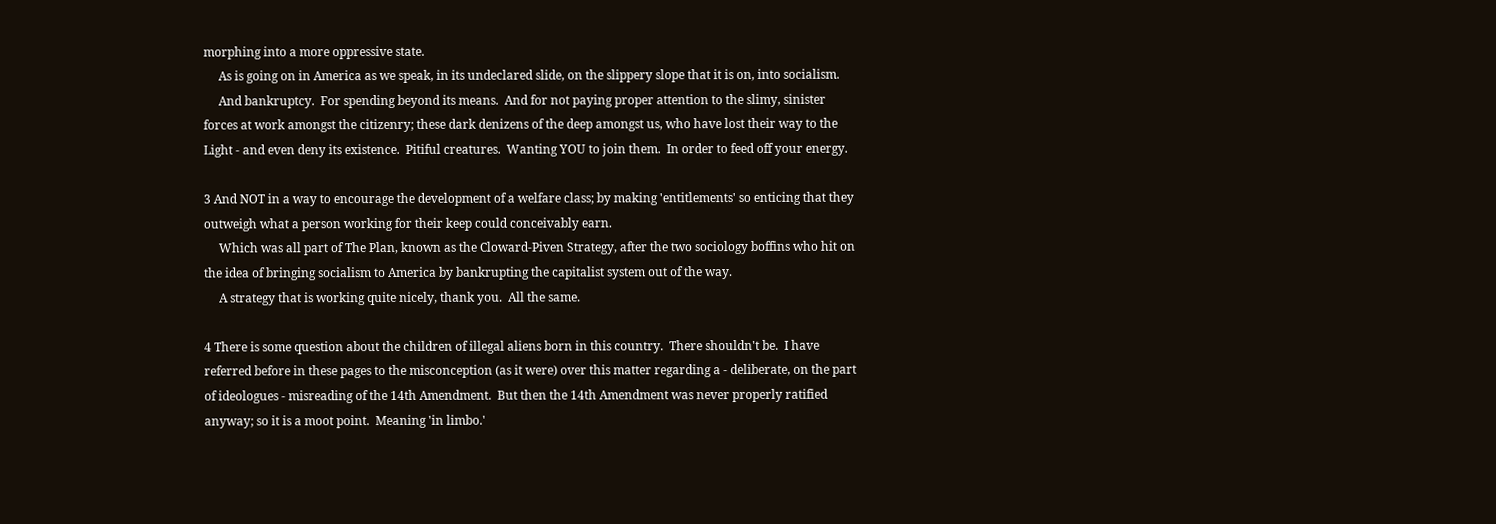morphing into a more oppressive state.
     As is going on in America as we speak, in its undeclared slide, on the slippery slope that it is on, into socialism.
     And bankruptcy.  For spending beyond its means.  And for not paying proper attention to the slimy, sinister forces at work amongst the citizenry; these dark denizens of the deep amongst us, who have lost their way to the Light - and even deny its existence.  Pitiful creatures.  Wanting YOU to join them.  In order to feed off your energy.

3 And NOT in a way to encourage the development of a welfare class; by making 'entitlements' so enticing that they outweigh what a person working for their keep could conceivably earn.
     Which was all part of The Plan, known as the Cloward-Piven Strategy, after the two sociology boffins who hit on the idea of bringing socialism to America by bankrupting the capitalist system out of the way.
     A strategy that is working quite nicely, thank you.  All the same.

4 There is some question about the children of illegal aliens born in this country.  There shouldn't be.  I have referred before in these pages to the misconception (as it were) over this matter regarding a - deliberate, on the part of ideologues - misreading of the 14th Amendment.  But then the 14th Amendment was never properly ratified anyway; so it is a moot point.  Meaning 'in limbo.'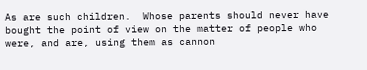As are such children.  Whose parents should never have bought the point of view on the matter of people who were, and are, using them as cannon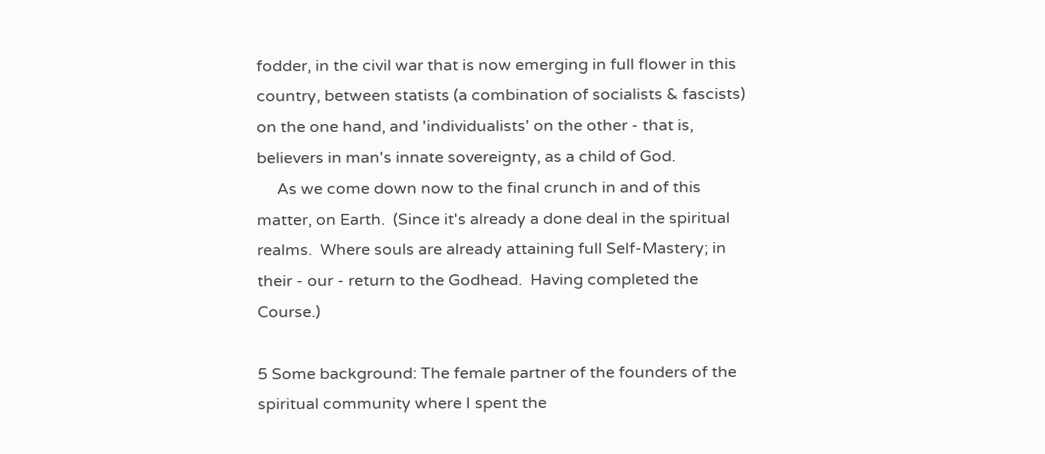fodder, in the civil war that is now emerging in full flower in this country, between statists (a combination of socialists & fascists) on the one hand, and 'individualists' on the other - that is, believers in man's innate sovereignty, as a child of God.
     As we come down now to the final crunch in and of this matter, on Earth.  (Since it's already a done deal in the spiritual realms.  Where souls are already attaining full Self-Mastery; in their - our - return to the Godhead.  Having completed the Course.)

5 Some background: The female partner of the founders of the spiritual community where I spent the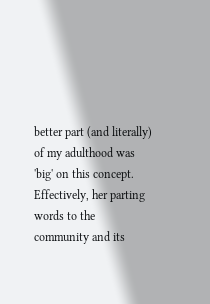better part (and literally) of my adulthood was 'big' on this concept.  Effectively, her parting words to the community and its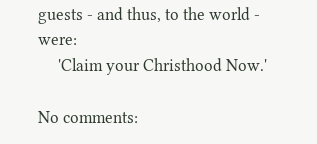guests - and thus, to the world - were:
     'Claim your Christhood Now.'

No comments: